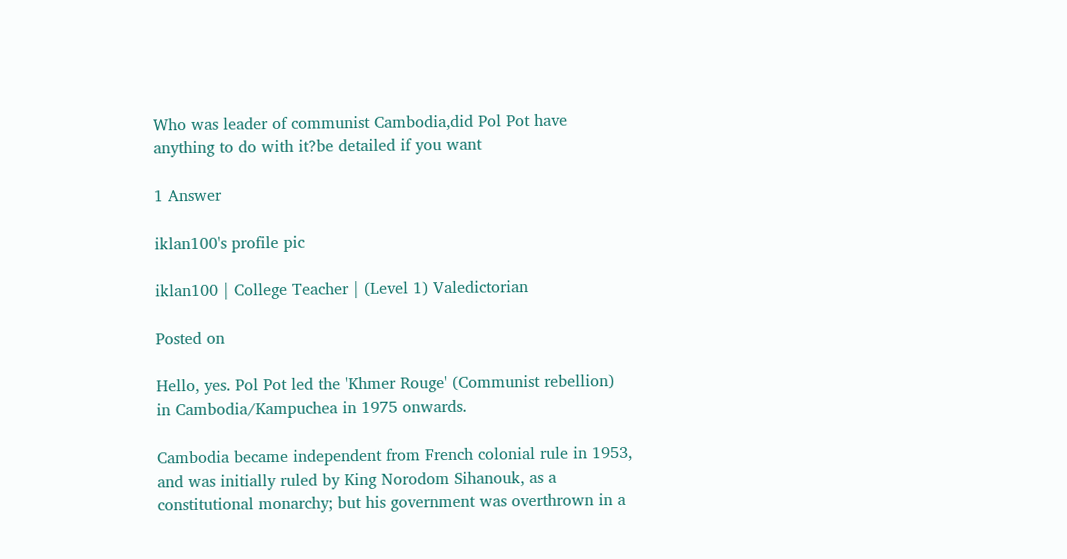Who was leader of communist Cambodia,did Pol Pot have anything to do with it?be detailed if you want

1 Answer

iklan100's profile pic

iklan100 | College Teacher | (Level 1) Valedictorian

Posted on

Hello, yes. Pol Pot led the 'Khmer Rouge' (Communist rebellion) in Cambodia/Kampuchea in 1975 onwards.

Cambodia became independent from French colonial rule in 1953, and was initially ruled by King Norodom Sihanouk, as a constitutional monarchy; but his government was overthrown in a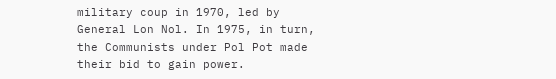military coup in 1970, led by General Lon Nol. In 1975, in turn, the Communists under Pol Pot made their bid to gain power.